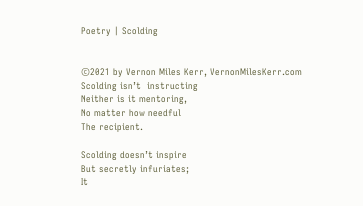Poetry | Scolding


©2021 by Vernon Miles Kerr, VernonMilesKerr.com
Scolding isn’t  instructing
Neither is it mentoring,
No matter how needful
The recipient.

Scolding doesn’t inspire
But secretly infuriates;
It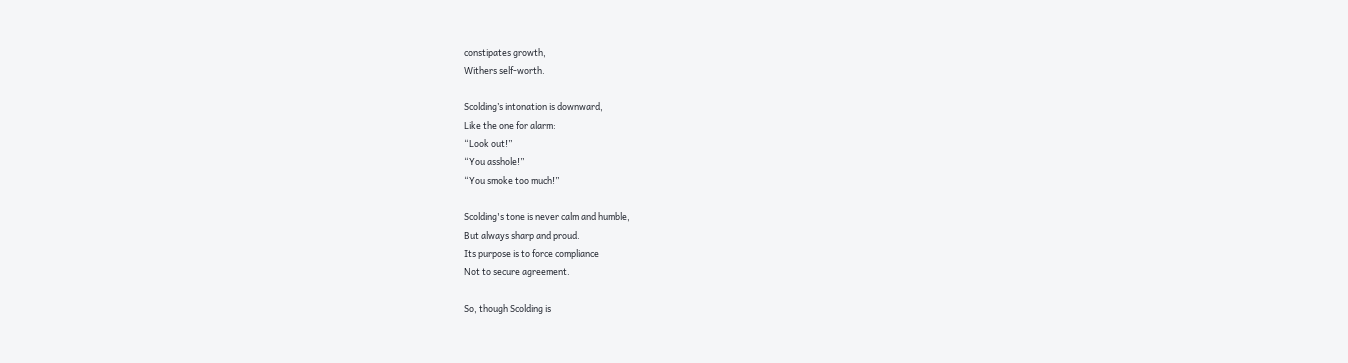constipates growth,
Withers self-worth.

Scolding’s intonation is downward,
Like the one for alarm:
“Look out!”
“You asshole!”
“You smoke too much!”

Scolding's tone is never calm and humble,
But always sharp and proud.
Its purpose is to force compliance
Not to secure agreement.

So, though Scolding is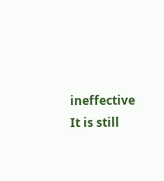ineffective
It is still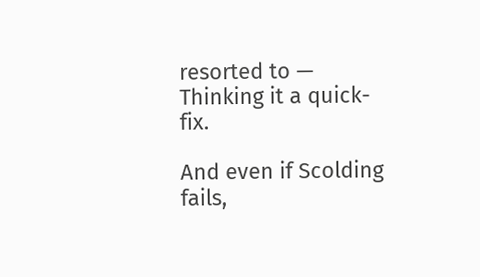resorted to —
Thinking it a quick-fix.

And even if Scolding fails,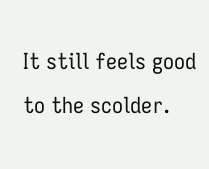It still feels good to the scolder.